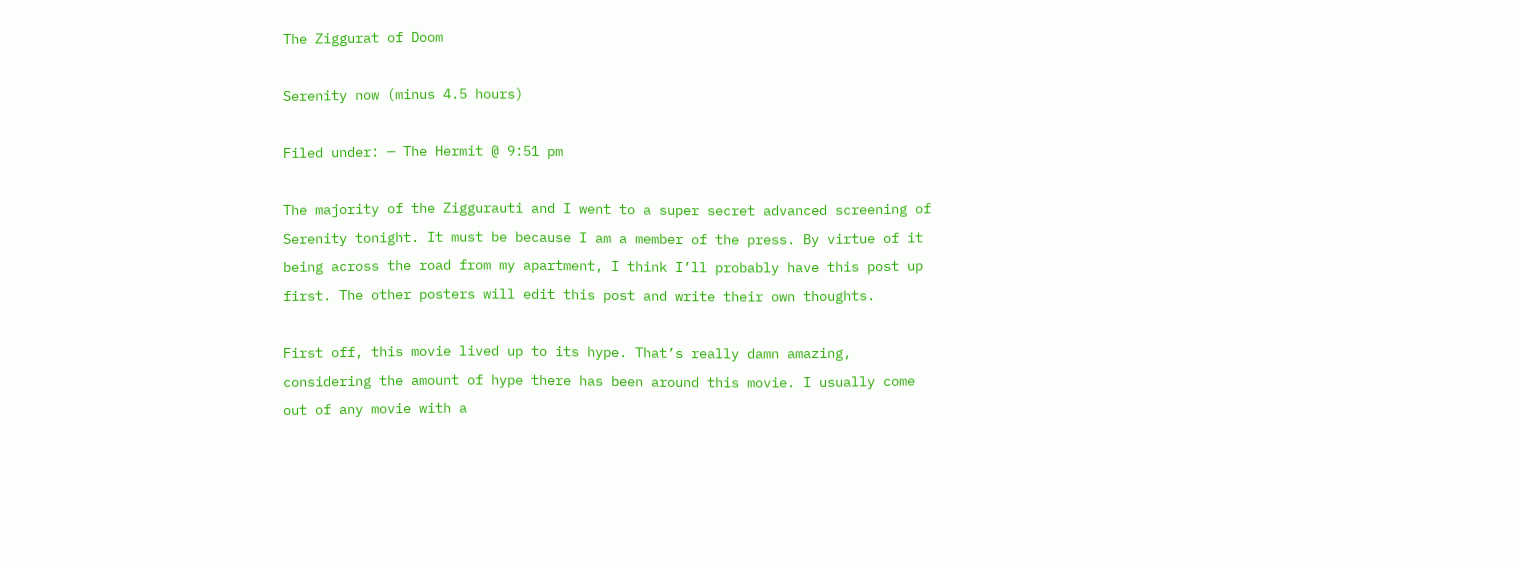The Ziggurat of Doom

Serenity now (minus 4.5 hours)

Filed under: — The Hermit @ 9:51 pm

The majority of the Ziggurauti and I went to a super secret advanced screening of Serenity tonight. It must be because I am a member of the press. By virtue of it being across the road from my apartment, I think I’ll probably have this post up first. The other posters will edit this post and write their own thoughts.

First off, this movie lived up to its hype. That’s really damn amazing, considering the amount of hype there has been around this movie. I usually come out of any movie with a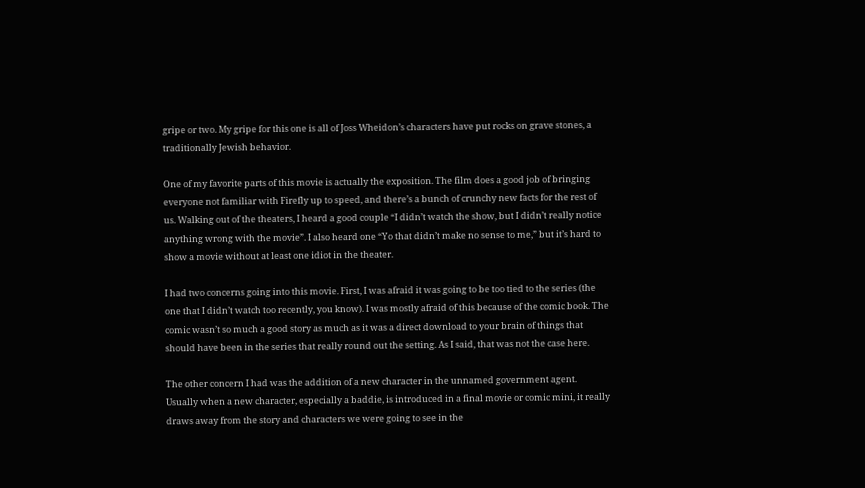gripe or two. My gripe for this one is all of Joss Wheidon’s characters have put rocks on grave stones, a traditionally Jewish behavior.

One of my favorite parts of this movie is actually the exposition. The film does a good job of bringing everyone not familiar with Firefly up to speed, and there’s a bunch of crunchy new facts for the rest of us. Walking out of the theaters, I heard a good couple “I didn’t watch the show, but I didn’t really notice anything wrong with the movie”. I also heard one “Yo that didn’t make no sense to me,” but it’s hard to show a movie without at least one idiot in the theater.

I had two concerns going into this movie. First, I was afraid it was going to be too tied to the series (the one that I didn’t watch too recently, you know). I was mostly afraid of this because of the comic book. The comic wasn’t so much a good story as much as it was a direct download to your brain of things that should have been in the series that really round out the setting. As I said, that was not the case here.

The other concern I had was the addition of a new character in the unnamed government agent. Usually when a new character, especially a baddie, is introduced in a final movie or comic mini, it really draws away from the story and characters we were going to see in the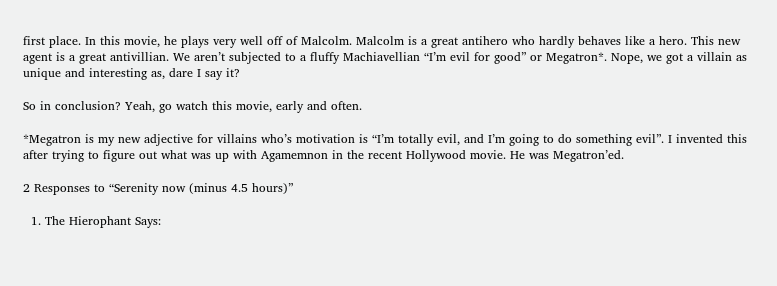first place. In this movie, he plays very well off of Malcolm. Malcolm is a great antihero who hardly behaves like a hero. This new agent is a great antivillian. We aren’t subjected to a fluffy Machiavellian “I’m evil for good” or Megatron*. Nope, we got a villain as unique and interesting as, dare I say it?

So in conclusion? Yeah, go watch this movie, early and often.

*Megatron is my new adjective for villains who’s motivation is “I’m totally evil, and I’m going to do something evil”. I invented this after trying to figure out what was up with Agamemnon in the recent Hollywood movie. He was Megatron’ed.

2 Responses to “Serenity now (minus 4.5 hours)”

  1. The Hierophant Says: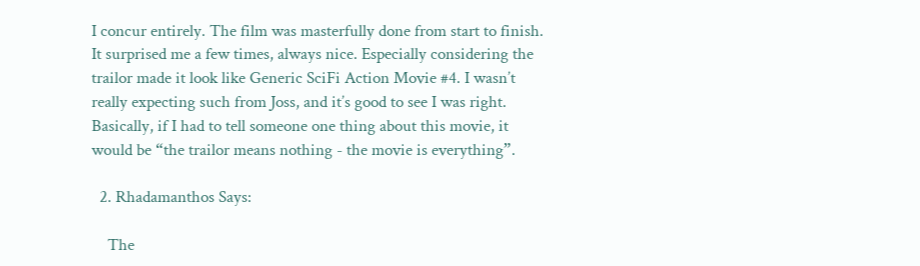I concur entirely. The film was masterfully done from start to finish. It surprised me a few times, always nice. Especially considering the trailor made it look like Generic SciFi Action Movie #4. I wasn’t really expecting such from Joss, and it’s good to see I was right. Basically, if I had to tell someone one thing about this movie, it would be “the trailor means nothing - the movie is everything”.

  2. Rhadamanthos Says:

    The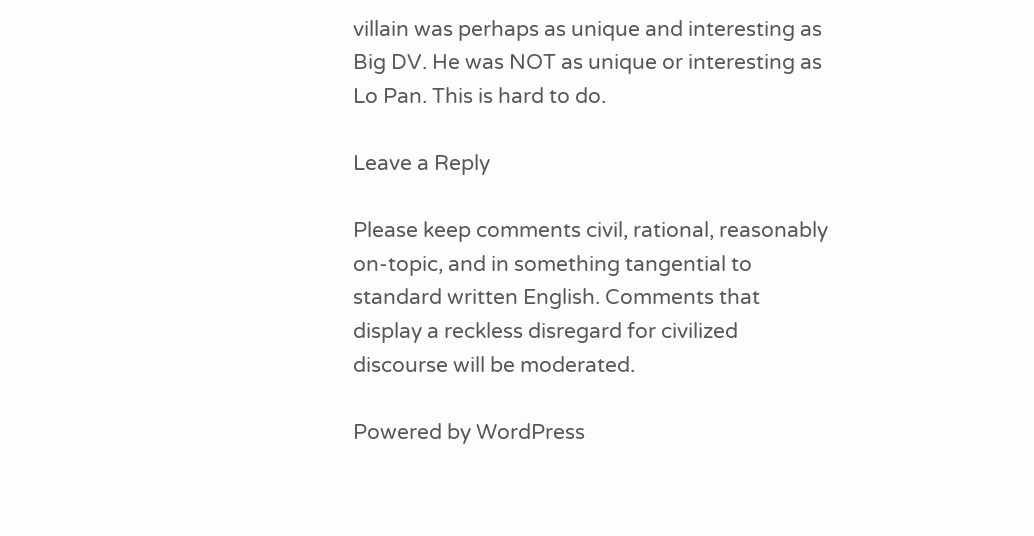villain was perhaps as unique and interesting as Big DV. He was NOT as unique or interesting as Lo Pan. This is hard to do.

Leave a Reply

Please keep comments civil, rational, reasonably on-topic, and in something tangential to standard written English. Comments that display a reckless disregard for civilized discourse will be moderated.

Powered by WordPress